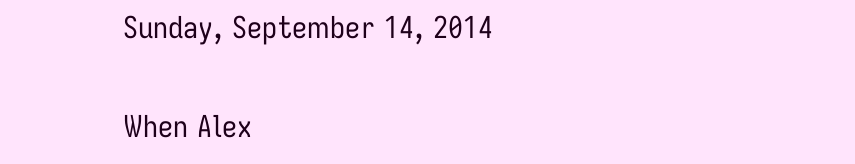Sunday, September 14, 2014


When Alex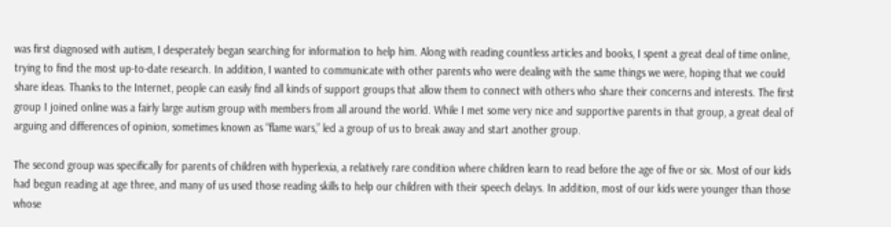was first diagnosed with autism, I desperately began searching for information to help him. Along with reading countless articles and books, I spent a great deal of time online, trying to find the most up-to-date research. In addition, I wanted to communicate with other parents who were dealing with the same things we were, hoping that we could share ideas. Thanks to the Internet, people can easily find all kinds of support groups that allow them to connect with others who share their concerns and interests. The first group I joined online was a fairly large autism group with members from all around the world. While I met some very nice and supportive parents in that group, a great deal of arguing and differences of opinion, sometimes known as “flame wars,” led a group of us to break away and start another group.

The second group was specifically for parents of children with hyperlexia, a relatively rare condition where children learn to read before the age of five or six. Most of our kids had begun reading at age three, and many of us used those reading skills to help our children with their speech delays. In addition, most of our kids were younger than those whose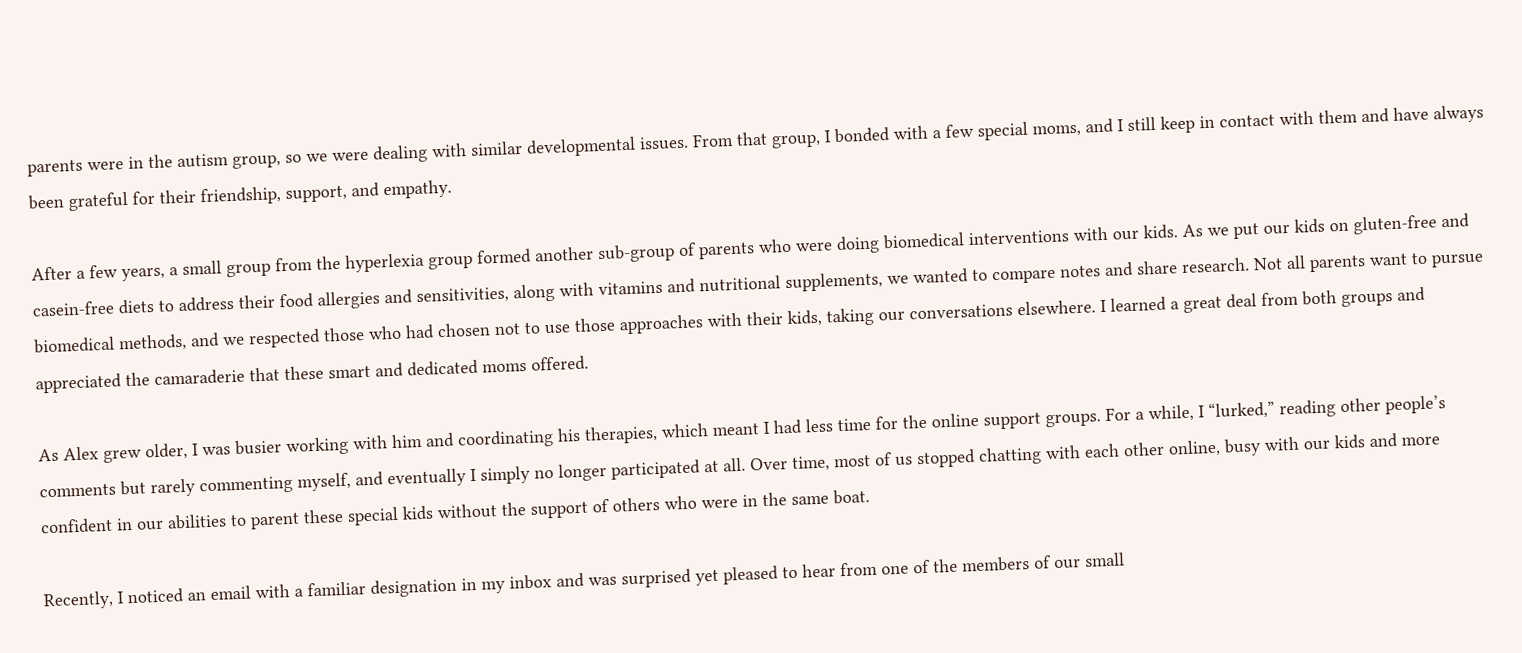parents were in the autism group, so we were dealing with similar developmental issues. From that group, I bonded with a few special moms, and I still keep in contact with them and have always been grateful for their friendship, support, and empathy.

After a few years, a small group from the hyperlexia group formed another sub-group of parents who were doing biomedical interventions with our kids. As we put our kids on gluten-free and casein-free diets to address their food allergies and sensitivities, along with vitamins and nutritional supplements, we wanted to compare notes and share research. Not all parents want to pursue biomedical methods, and we respected those who had chosen not to use those approaches with their kids, taking our conversations elsewhere. I learned a great deal from both groups and appreciated the camaraderie that these smart and dedicated moms offered.

As Alex grew older, I was busier working with him and coordinating his therapies, which meant I had less time for the online support groups. For a while, I “lurked,” reading other people’s comments but rarely commenting myself, and eventually I simply no longer participated at all. Over time, most of us stopped chatting with each other online, busy with our kids and more confident in our abilities to parent these special kids without the support of others who were in the same boat.

Recently, I noticed an email with a familiar designation in my inbox and was surprised yet pleased to hear from one of the members of our small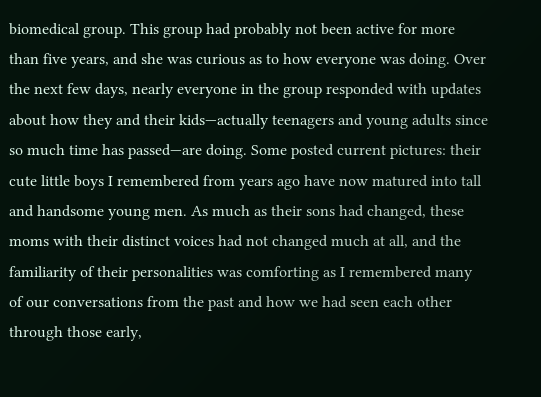biomedical group. This group had probably not been active for more than five years, and she was curious as to how everyone was doing. Over the next few days, nearly everyone in the group responded with updates about how they and their kids—actually teenagers and young adults since so much time has passed—are doing. Some posted current pictures: their cute little boys I remembered from years ago have now matured into tall and handsome young men. As much as their sons had changed, these moms with their distinct voices had not changed much at all, and the familiarity of their personalities was comforting as I remembered many of our conversations from the past and how we had seen each other through those early,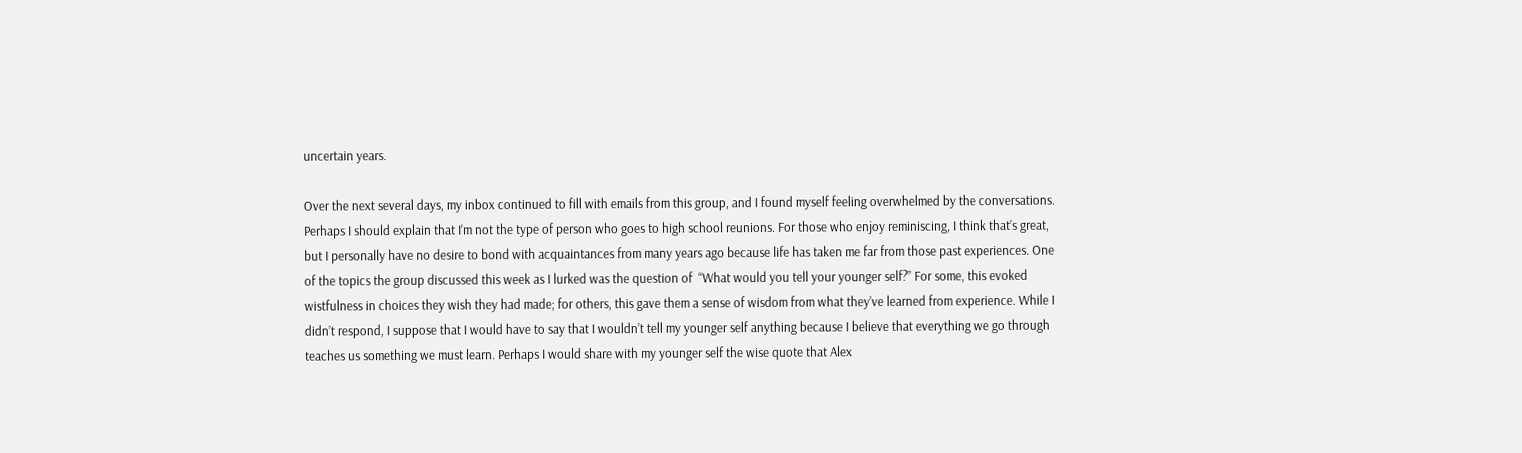uncertain years.

Over the next several days, my inbox continued to fill with emails from this group, and I found myself feeling overwhelmed by the conversations. Perhaps I should explain that I’m not the type of person who goes to high school reunions. For those who enjoy reminiscing, I think that’s great, but I personally have no desire to bond with acquaintances from many years ago because life has taken me far from those past experiences. One of the topics the group discussed this week as I lurked was the question of  “What would you tell your younger self?” For some, this evoked wistfulness in choices they wish they had made; for others, this gave them a sense of wisdom from what they’ve learned from experience. While I didn’t respond, I suppose that I would have to say that I wouldn’t tell my younger self anything because I believe that everything we go through teaches us something we must learn. Perhaps I would share with my younger self the wise quote that Alex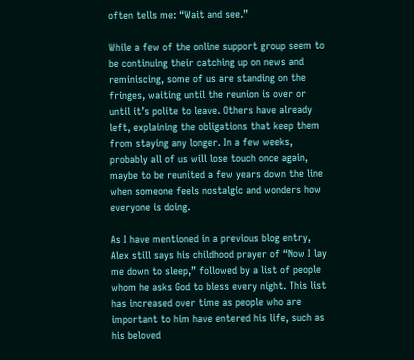often tells me: “Wait and see.”

While a few of the online support group seem to be continuing their catching up on news and reminiscing, some of us are standing on the fringes, waiting until the reunion is over or until it’s polite to leave. Others have already left, explaining the obligations that keep them from staying any longer. In a few weeks, probably all of us will lose touch once again, maybe to be reunited a few years down the line when someone feels nostalgic and wonders how everyone is doing.

As I have mentioned in a previous blog entry, Alex still says his childhood prayer of “Now I lay me down to sleep,” followed by a list of people whom he asks God to bless every night. This list has increased over time as people who are important to him have entered his life, such as his beloved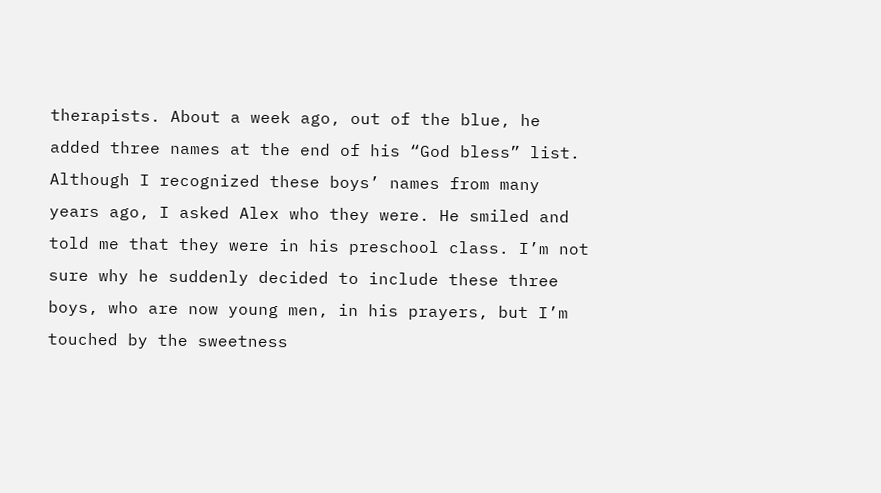therapists. About a week ago, out of the blue, he added three names at the end of his “God bless” list. Although I recognized these boys’ names from many years ago, I asked Alex who they were. He smiled and told me that they were in his preschool class. I’m not sure why he suddenly decided to include these three boys, who are now young men, in his prayers, but I’m touched by the sweetness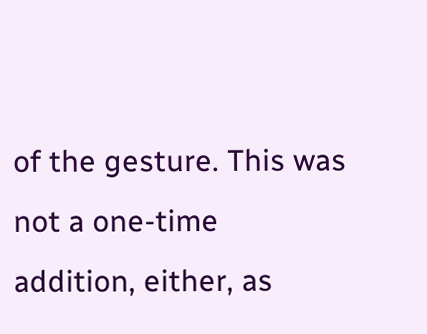of the gesture. This was not a one-time addition, either, as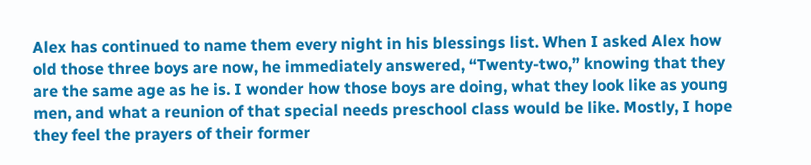Alex has continued to name them every night in his blessings list. When I asked Alex how old those three boys are now, he immediately answered, “Twenty-two,” knowing that they are the same age as he is. I wonder how those boys are doing, what they look like as young men, and what a reunion of that special needs preschool class would be like. Mostly, I hope they feel the prayers of their former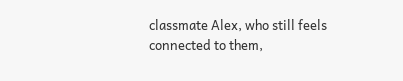classmate Alex, who still feels connected to them,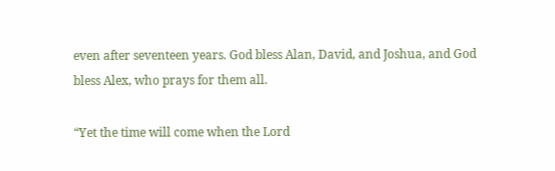even after seventeen years. God bless Alan, David, and Joshua, and God bless Alex, who prays for them all.

“Yet the time will come when the Lord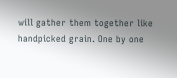will gather them together like handpicked grain. One by one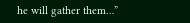he will gather them…”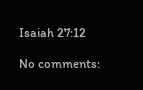Isaiah 27:12

No comments: